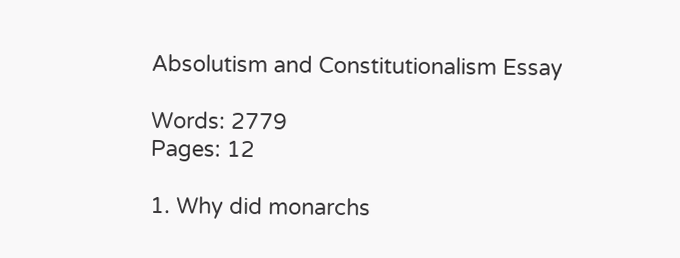Absolutism and Constitutionalism Essay

Words: 2779
Pages: 12

1. Why did monarchs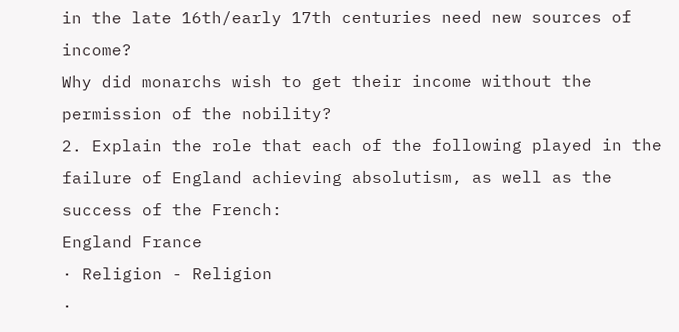in the late 16th/early 17th centuries need new sources of income?
Why did monarchs wish to get their income without the permission of the nobility?
2. Explain the role that each of the following played in the failure of England achieving absolutism, as well as the success of the French:
England France
· Religion - Religion
·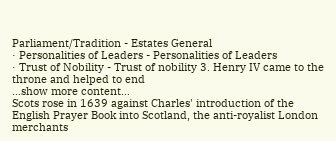Parliament/Tradition - Estates General
· Personalities of Leaders - Personalities of Leaders
· Trust of Nobility - Trust of nobility 3. Henry IV came to the throne and helped to end
…show more content…
Scots rose in 1639 against Charles' introduction of the English Prayer Book into Scotland, the anti-royalist London merchants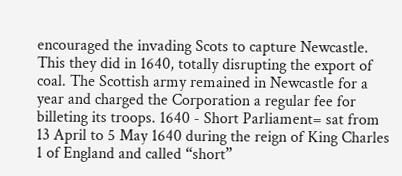encouraged the invading Scots to capture Newcastle. This they did in 1640, totally disrupting the export of coal. The Scottish army remained in Newcastle for a year and charged the Corporation a regular fee for billeting its troops. 1640 - Short Parliament= sat from 13 April to 5 May 1640 during the reign of King Charles 1 of England and called “short”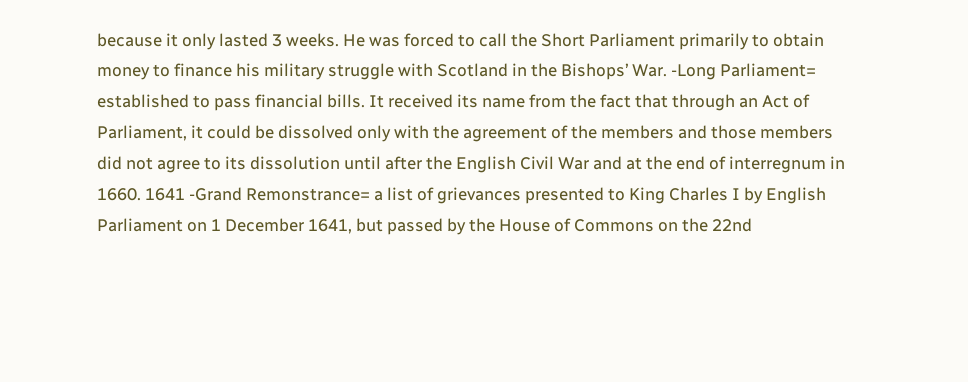because it only lasted 3 weeks. He was forced to call the Short Parliament primarily to obtain money to finance his military struggle with Scotland in the Bishops’ War. -Long Parliament= established to pass financial bills. It received its name from the fact that through an Act of Parliament, it could be dissolved only with the agreement of the members and those members did not agree to its dissolution until after the English Civil War and at the end of interregnum in 1660. 1641 -Grand Remonstrance= a list of grievances presented to King Charles I by English Parliament on 1 December 1641, but passed by the House of Commons on the 22nd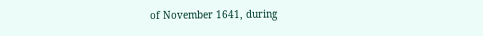of November 1641, during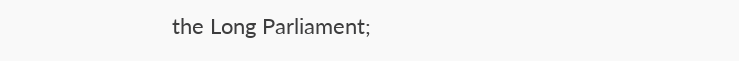the Long Parliament;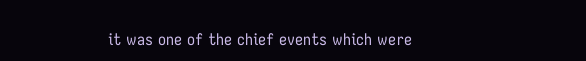it was one of the chief events which were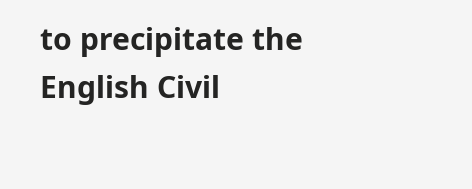to precipitate the English Civil